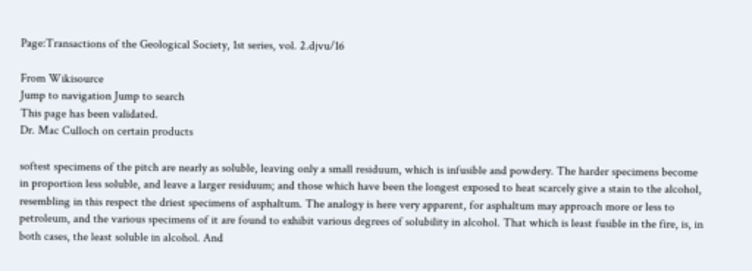Page:Transactions of the Geological Society, 1st series, vol. 2.djvu/16

From Wikisource
Jump to navigation Jump to search
This page has been validated.
Dr. Mac Culloch on certain products

softest specimens of the pitch are nearly as soluble, leaving only a small residuum, which is infusible and powdery. The harder specimens become in proportion less soluble, and leave a larger residuum; and those which have been the longest exposed to heat scarcely give a stain to the alcohol, resembling in this respect the driest specimens of asphaltum. The analogy is here very apparent, for asphaltum may approach more or less to petroleum, and the various specimens of it are found to exhibit various degrees of solubility in alcohol. That which is least fusible in the fire, is, in both cases, the least soluble in alcohol. And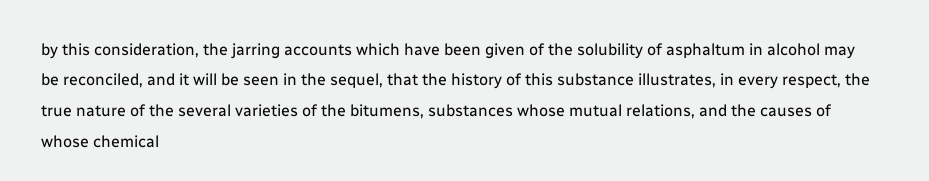by this consideration, the jarring accounts which have been given of the solubility of asphaltum in alcohol may be reconciled, and it will be seen in the sequel, that the history of this substance illustrates, in every respect, the true nature of the several varieties of the bitumens, substances whose mutual relations, and the causes of whose chemical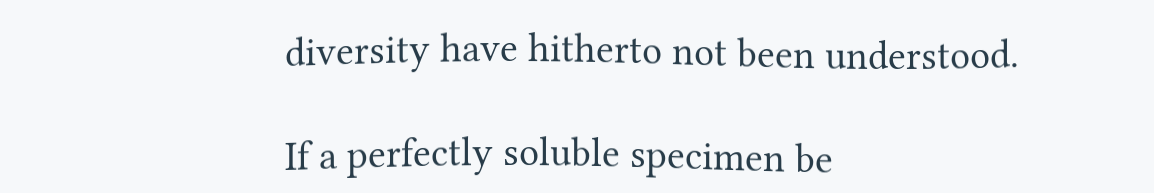diversity have hitherto not been understood.

If a perfectly soluble specimen be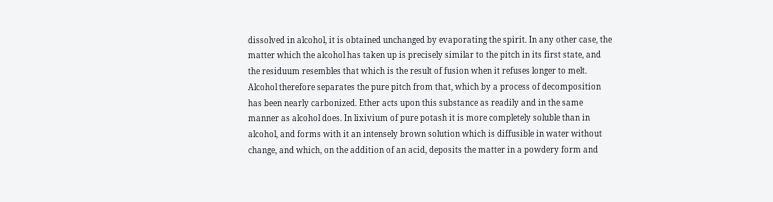dissolved in alcohol, it is obtained unchanged by evaporating the spirit. In any other case, the matter which the alcohol has taken up is precisely similar to the pitch in its first state, and the residuum resembles that which is the result of fusion when it refuses longer to melt. Alcohol therefore separates the pure pitch from that, which by a process of decomposition has been nearly carbonized. Ether acts upon this substance as readily and in the same manner as alcohol does. In lixivium of pure potash it is more completely soluble than in alcohol, and forms with it an intensely brown solution which is diffusible in water without change, and which, on the addition of an acid, deposits the matter in a powdery form and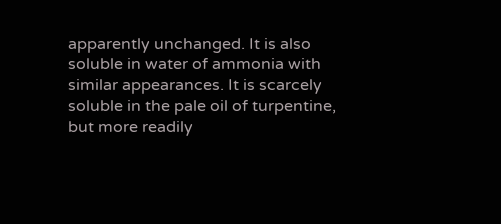apparently unchanged. It is also soluble in water of ammonia with similar appearances. It is scarcely soluble in the pale oil of turpentine, but more readily